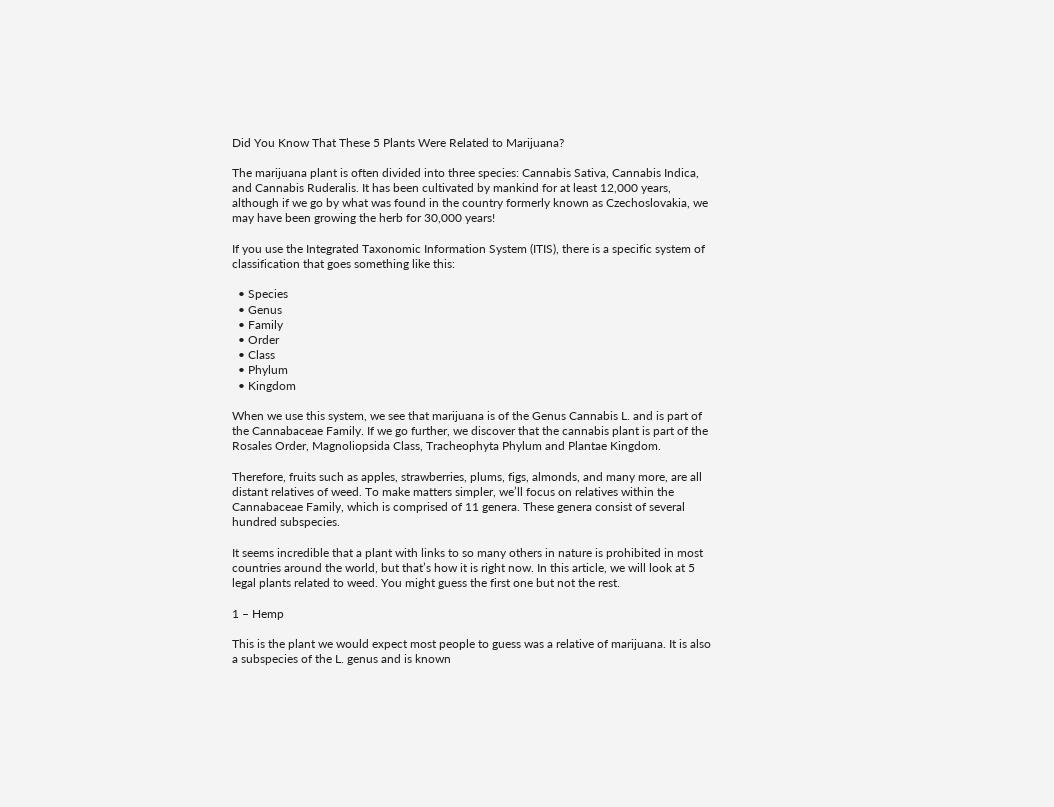Did You Know That These 5 Plants Were Related to Marijuana?

The marijuana plant is often divided into three species: Cannabis Sativa, Cannabis Indica, and Cannabis Ruderalis. It has been cultivated by mankind for at least 12,000 years, although if we go by what was found in the country formerly known as Czechoslovakia, we may have been growing the herb for 30,000 years!

If you use the Integrated Taxonomic Information System (ITIS), there is a specific system of classification that goes something like this:

  • Species
  • Genus
  • Family
  • Order
  • Class
  • Phylum
  • Kingdom

When we use this system, we see that marijuana is of the Genus Cannabis L. and is part of the Cannabaceae Family. If we go further, we discover that the cannabis plant is part of the Rosales Order, Magnoliopsida Class, Tracheophyta Phylum and Plantae Kingdom.

Therefore, fruits such as apples, strawberries, plums, figs, almonds, and many more, are all distant relatives of weed. To make matters simpler, we’ll focus on relatives within the Cannabaceae Family, which is comprised of 11 genera. These genera consist of several hundred subspecies.

It seems incredible that a plant with links to so many others in nature is prohibited in most countries around the world, but that’s how it is right now. In this article, we will look at 5 legal plants related to weed. You might guess the first one but not the rest.

1 – Hemp

This is the plant we would expect most people to guess was a relative of marijuana. It is also a subspecies of the L. genus and is known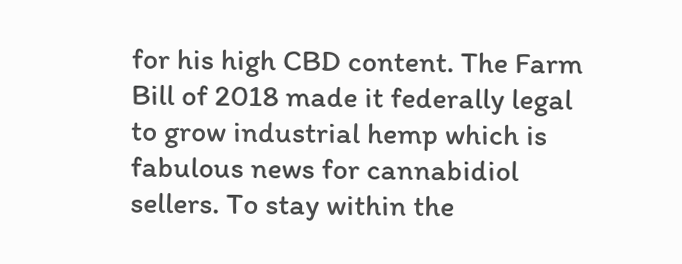for his high CBD content. The Farm Bill of 2018 made it federally legal to grow industrial hemp which is fabulous news for cannabidiol sellers. To stay within the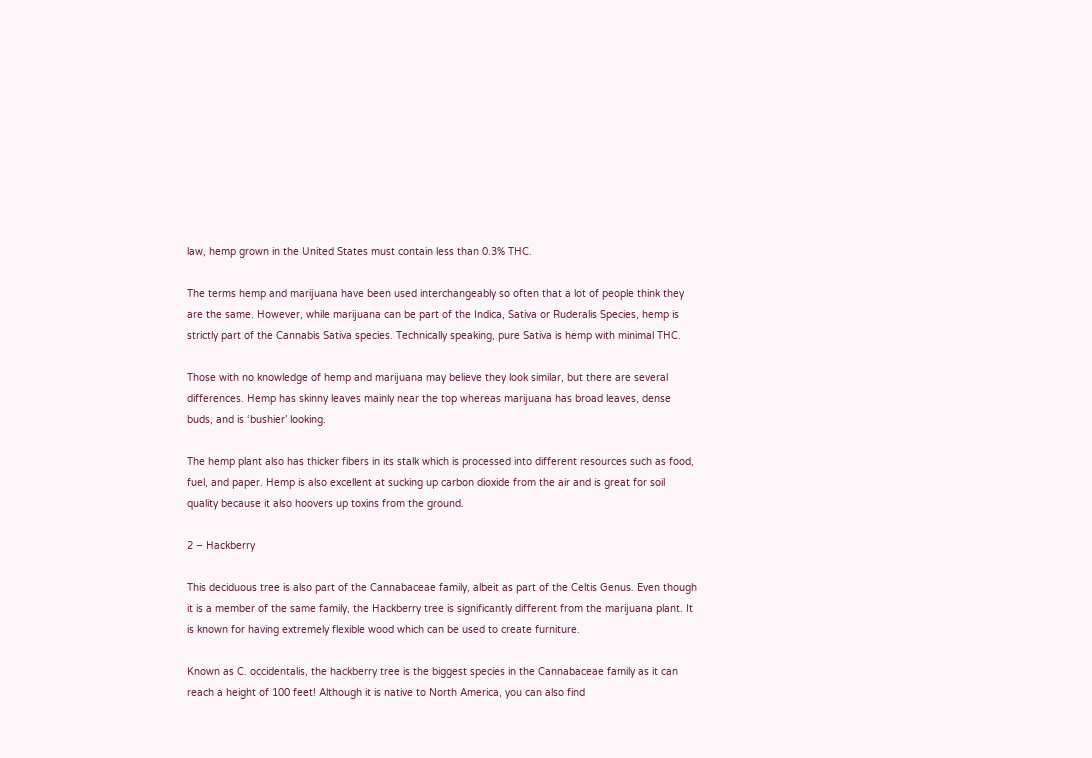law, hemp grown in the United States must contain less than 0.3% THC.

The terms hemp and marijuana have been used interchangeably so often that a lot of people think they are the same. However, while marijuana can be part of the Indica, Sativa or Ruderalis Species, hemp is strictly part of the Cannabis Sativa species. Technically speaking, pure Sativa is hemp with minimal THC.

Those with no knowledge of hemp and marijuana may believe they look similar, but there are several differences. Hemp has skinny leaves mainly near the top whereas marijuana has broad leaves, dense buds, and is ‘bushier’ looking.

The hemp plant also has thicker fibers in its stalk which is processed into different resources such as food, fuel, and paper. Hemp is also excellent at sucking up carbon dioxide from the air and is great for soil quality because it also hoovers up toxins from the ground.

2 – Hackberry

This deciduous tree is also part of the Cannabaceae family, albeit as part of the Celtis Genus. Even though it is a member of the same family, the Hackberry tree is significantly different from the marijuana plant. It is known for having extremely flexible wood which can be used to create furniture.

Known as C. occidentalis, the hackberry tree is the biggest species in the Cannabaceae family as it can reach a height of 100 feet! Although it is native to North America, you can also find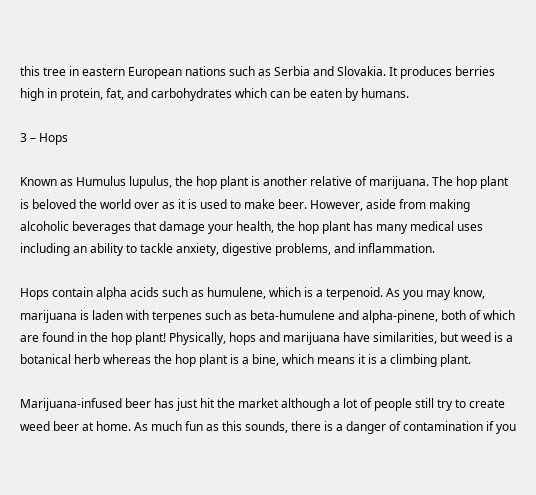this tree in eastern European nations such as Serbia and Slovakia. It produces berries high in protein, fat, and carbohydrates which can be eaten by humans.

3 – Hops

Known as Humulus lupulus, the hop plant is another relative of marijuana. The hop plant is beloved the world over as it is used to make beer. However, aside from making alcoholic beverages that damage your health, the hop plant has many medical uses including an ability to tackle anxiety, digestive problems, and inflammation.

Hops contain alpha acids such as humulene, which is a terpenoid. As you may know, marijuana is laden with terpenes such as beta-humulene and alpha-pinene, both of which are found in the hop plant! Physically, hops and marijuana have similarities, but weed is a botanical herb whereas the hop plant is a bine, which means it is a climbing plant.

Marijuana-infused beer has just hit the market although a lot of people still try to create weed beer at home. As much fun as this sounds, there is a danger of contamination if you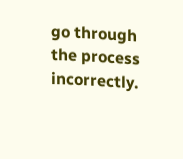go through the process incorrectly.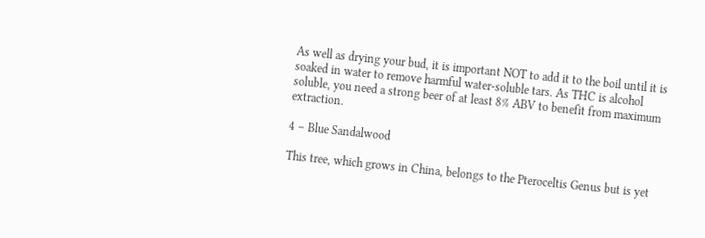As well as drying your bud, it is important NOT to add it to the boil until it is soaked in water to remove harmful water-soluble tars. As THC is alcohol soluble, you need a strong beer of at least 8% ABV to benefit from maximum extraction.

4 – Blue Sandalwood

This tree, which grows in China, belongs to the Pteroceltis Genus but is yet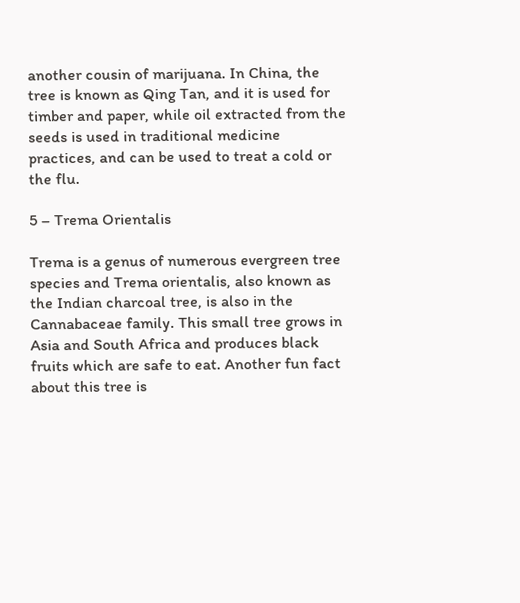another cousin of marijuana. In China, the tree is known as Qing Tan, and it is used for timber and paper, while oil extracted from the seeds is used in traditional medicine practices, and can be used to treat a cold or the flu.

5 – Trema Orientalis

Trema is a genus of numerous evergreen tree species and Trema orientalis, also known as the Indian charcoal tree, is also in the Cannabaceae family. This small tree grows in Asia and South Africa and produces black fruits which are safe to eat. Another fun fact about this tree is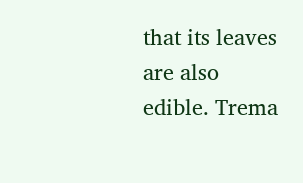that its leaves are also edible. Trema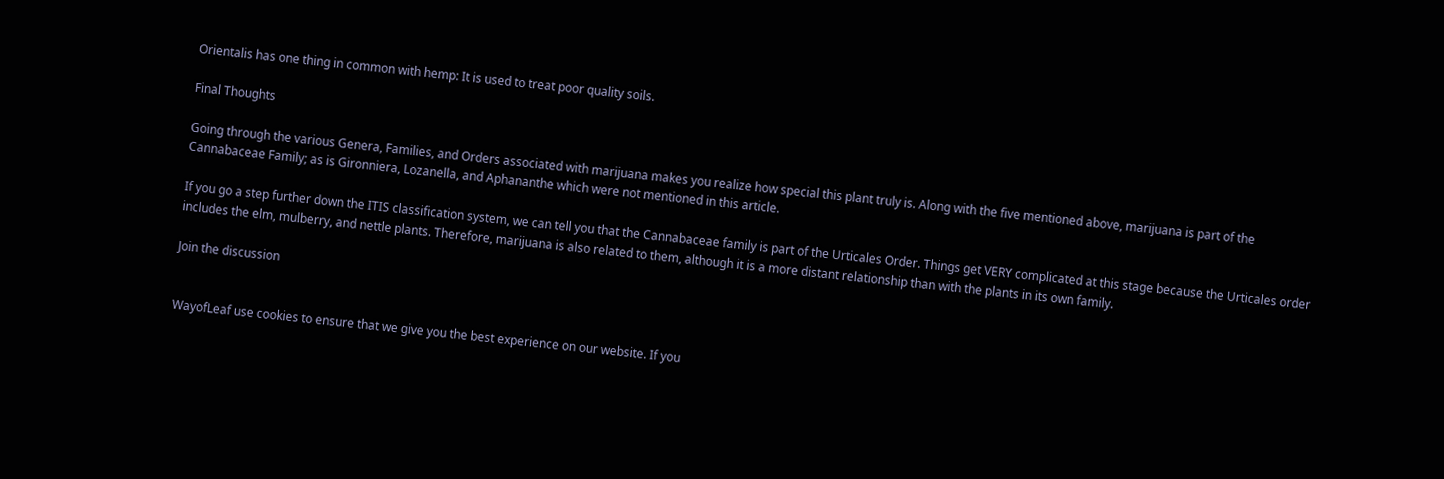Orientalis has one thing in common with hemp: It is used to treat poor quality soils.

Final Thoughts

Going through the various Genera, Families, and Orders associated with marijuana makes you realize how special this plant truly is. Along with the five mentioned above, marijuana is part of the Cannabaceae Family; as is Gironniera, Lozanella, and Aphananthe which were not mentioned in this article.

If you go a step further down the ITIS classification system, we can tell you that the Cannabaceae family is part of the Urticales Order. Things get VERY complicated at this stage because the Urticales order includes the elm, mulberry, and nettle plants. Therefore, marijuana is also related to them, although it is a more distant relationship than with the plants in its own family.

Join the discussion


WayofLeaf use cookies to ensure that we give you the best experience on our website. If you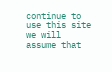continue to use this site we will assume that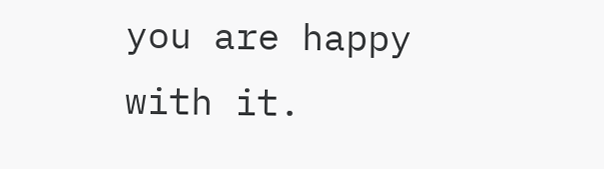you are happy with it.